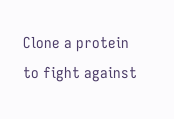Clone a protein to fight against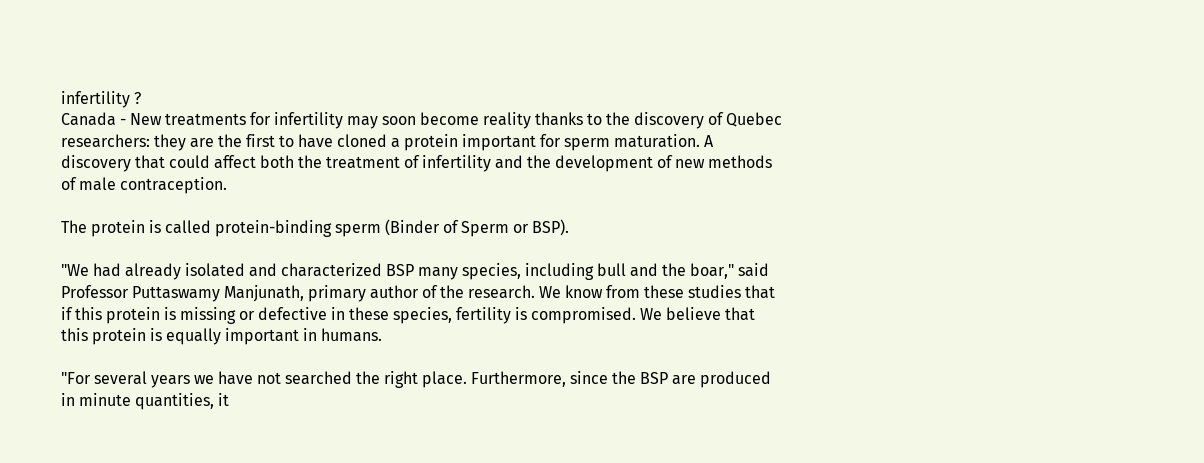infertility ?
Canada - New treatments for infertility may soon become reality thanks to the discovery of Quebec researchers: they are the first to have cloned a protein important for sperm maturation. A discovery that could affect both the treatment of infertility and the development of new methods of male contraception.

The protein is called protein-binding sperm (Binder of Sperm or BSP).

"We had already isolated and characterized BSP many species, including bull and the boar," said Professor Puttaswamy Manjunath, primary author of the research. We know from these studies that if this protein is missing or defective in these species, fertility is compromised. We believe that this protein is equally important in humans.

"For several years we have not searched the right place. Furthermore, since the BSP are produced in minute quantities, it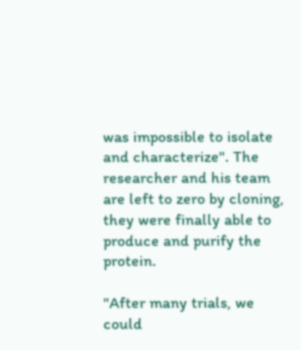was impossible to isolate and characterize". The researcher and his team are left to zero by cloning, they were finally able to produce and purify the protein.

"After many trials, we could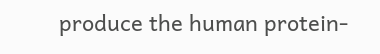produce the human protein-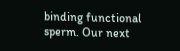binding functional sperm. Our next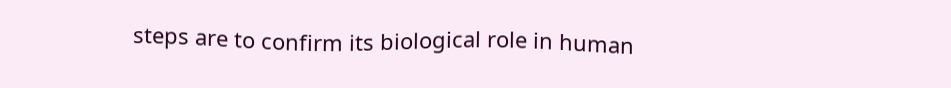steps are to confirm its biological role in human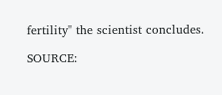fertility" the scientist concludes.

SOURCE: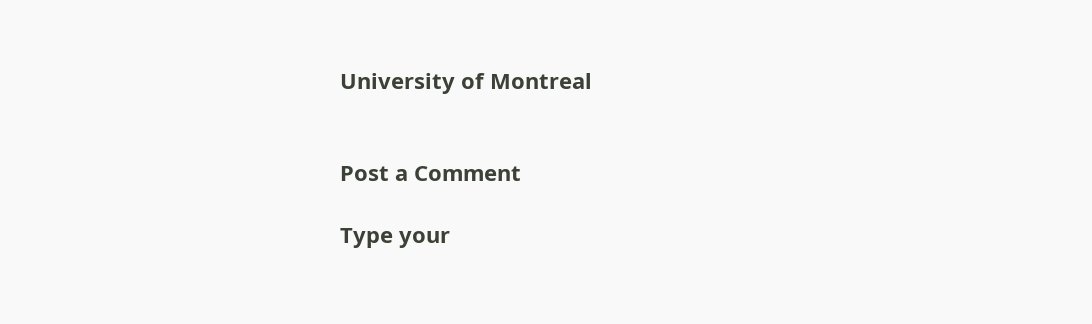University of Montreal


Post a Comment

Type your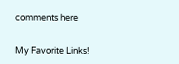comments here


My Favorite Links!